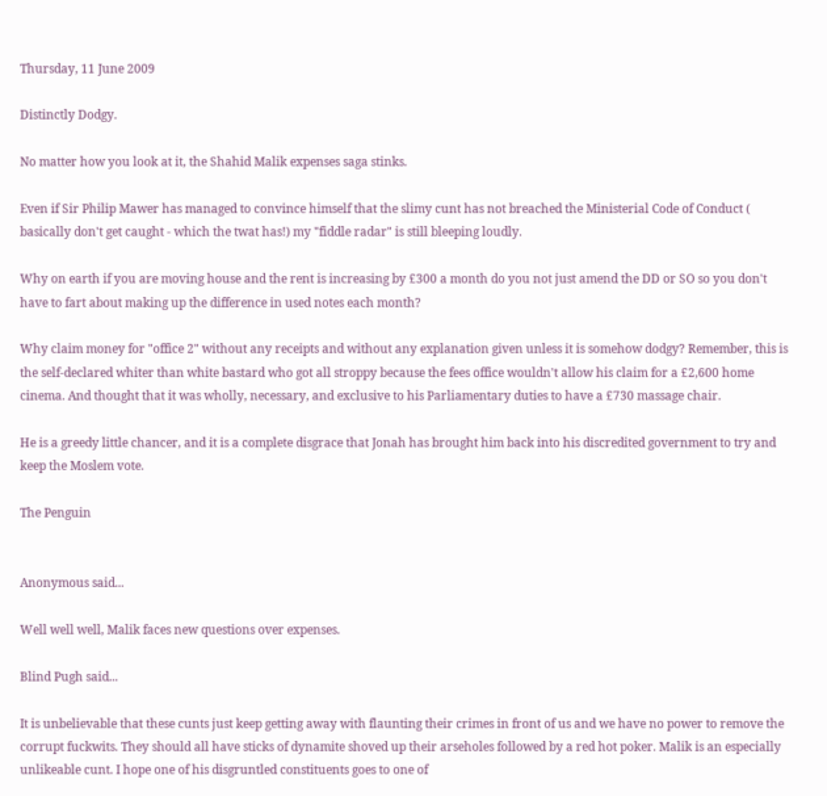Thursday, 11 June 2009

Distinctly Dodgy.

No matter how you look at it, the Shahid Malik expenses saga stinks.

Even if Sir Philip Mawer has managed to convince himself that the slimy cunt has not breached the Ministerial Code of Conduct ( basically don't get caught - which the twat has!) my "fiddle radar" is still bleeping loudly.

Why on earth if you are moving house and the rent is increasing by £300 a month do you not just amend the DD or SO so you don't have to fart about making up the difference in used notes each month?

Why claim money for "office 2" without any receipts and without any explanation given unless it is somehow dodgy? Remember, this is the self-declared whiter than white bastard who got all stroppy because the fees office wouldn't allow his claim for a £2,600 home cinema. And thought that it was wholly, necessary, and exclusive to his Parliamentary duties to have a £730 massage chair.

He is a greedy little chancer, and it is a complete disgrace that Jonah has brought him back into his discredited government to try and keep the Moslem vote.

The Penguin


Anonymous said...

Well well well, Malik faces new questions over expenses.

Blind Pugh said...

It is unbelievable that these cunts just keep getting away with flaunting their crimes in front of us and we have no power to remove the corrupt fuckwits. They should all have sticks of dynamite shoved up their arseholes followed by a red hot poker. Malik is an especially unlikeable cunt. I hope one of his disgruntled constituents goes to one of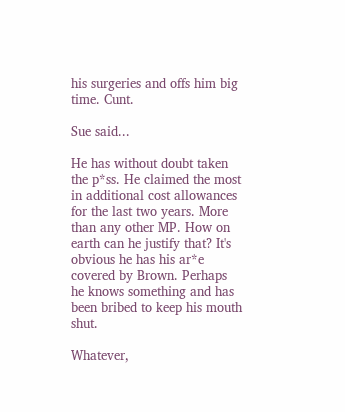his surgeries and offs him big time. Cunt.

Sue said...

He has without doubt taken the p*ss. He claimed the most in additional cost allowances for the last two years. More than any other MP. How on earth can he justify that? It's obvious he has his ar*e covered by Brown. Perhaps he knows something and has been bribed to keep his mouth shut.

Whatever,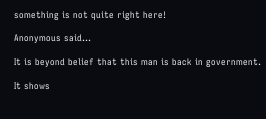something is not quite right here!

Anonymous said...

It is beyond belief that this man is back in government.

It shows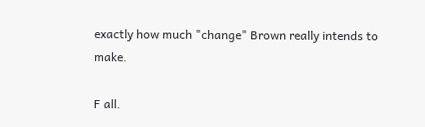exactly how much "change" Brown really intends to make.

F all.